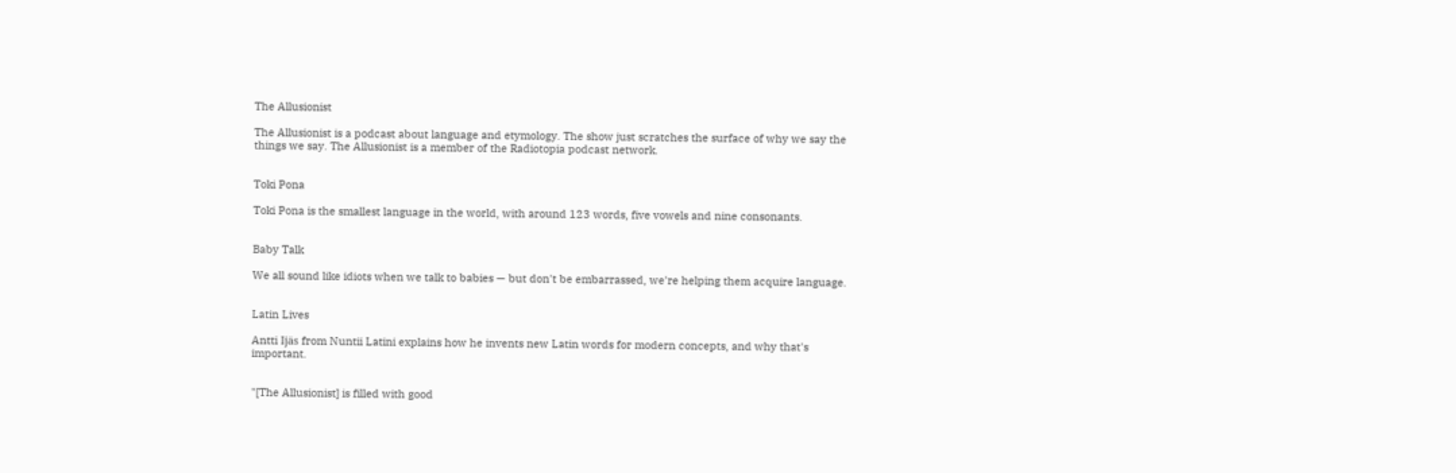The Allusionist

The Allusionist is a podcast about language and etymology. The show just scratches the surface of why we say the things we say. The Allusionist is a member of the Radiotopia podcast network.


Toki Pona

Toki Pona is the smallest language in the world, with around 123 words, five vowels and nine consonants.


Baby Talk

We all sound like idiots when we talk to babies — but don't be embarrassed, we're helping them acquire language.


Latin Lives

Antti Ijäs from Nuntii Latini explains how he invents new Latin words for modern concepts, and why that's important.


"[The Allusionist] is filled with good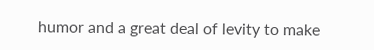humor and a great deal of levity to make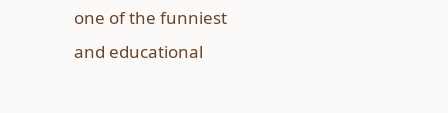one of the funniest and educational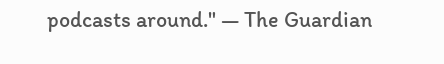podcasts around." — The Guardian